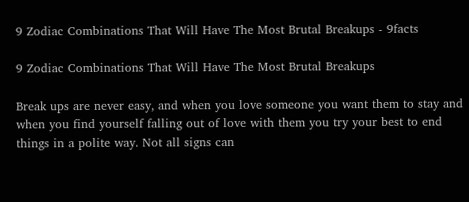9 Zodiac Combinations That Will Have The Most Brutal Breakups - 9facts

9 Zodiac Combinations That Will Have The Most Brutal Breakups

Break ups are never easy, and when you love someone you want them to stay and when you find yourself falling out of love with them you try your best to end things in a polite way. Not all signs can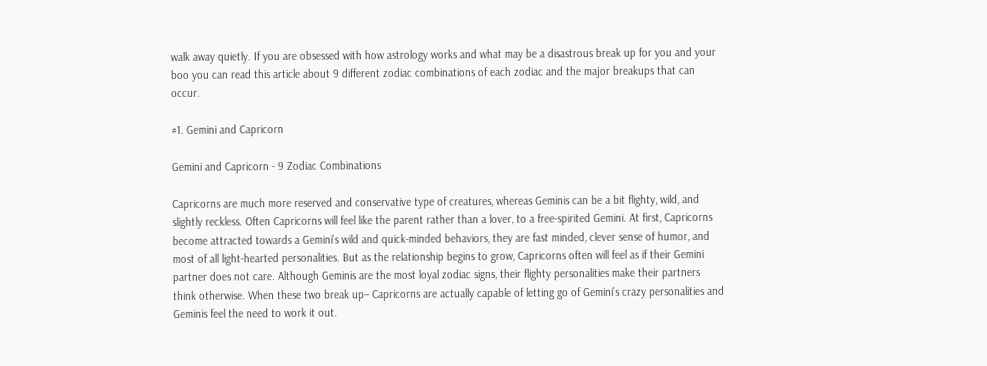walk away quietly. If you are obsessed with how astrology works and what may be a disastrous break up for you and your boo you can read this article about 9 different zodiac combinations of each zodiac and the major breakups that can occur.

#1. Gemini and Capricorn

Gemini and Capricorn - 9 Zodiac Combinations

Capricorns are much more reserved and conservative type of creatures, whereas Geminis can be a bit flighty, wild, and slightly reckless. Often Capricorns will feel like the parent rather than a lover, to a free-spirited Gemini. At first, Capricorns become attracted towards a Gemini’s wild and quick-minded behaviors, they are fast minded, clever sense of humor, and most of all light-hearted personalities. But as the relationship begins to grow, Capricorns often will feel as if their Gemini partner does not care. Although Geminis are the most loyal zodiac signs, their flighty personalities make their partners think otherwise. When these two break up– Capricorns are actually capable of letting go of Gemini’s crazy personalities and Geminis feel the need to work it out.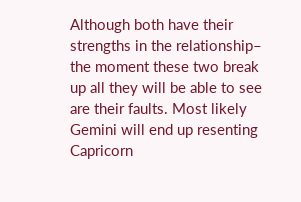Although both have their strengths in the relationship– the moment these two break up all they will be able to see are their faults. Most likely Gemini will end up resenting Capricorn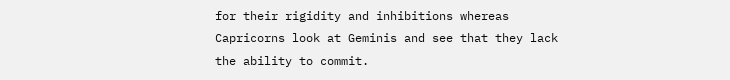for their rigidity and inhibitions whereas Capricorns look at Geminis and see that they lack the ability to commit.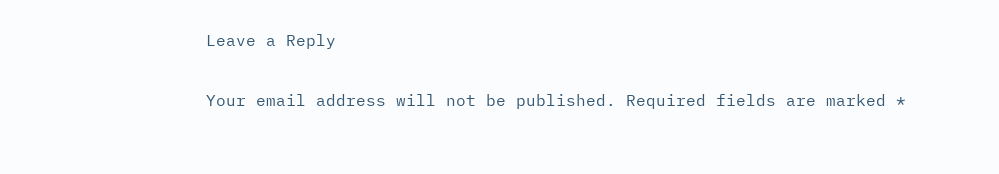Leave a Reply

Your email address will not be published. Required fields are marked *